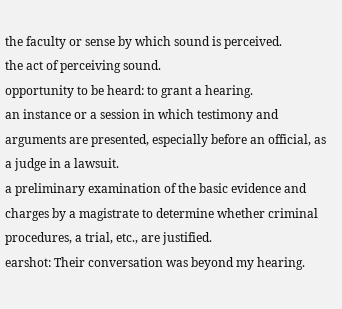the faculty or sense by which sound is perceived.
the act of perceiving sound.
opportunity to be heard: to grant a hearing.
an instance or a session in which testimony and arguments are presented, especially before an official, as a judge in a lawsuit.
a preliminary examination of the basic evidence and charges by a magistrate to determine whether criminal procedures, a trial, etc., are justified.
earshot: Their conversation was beyond my hearing.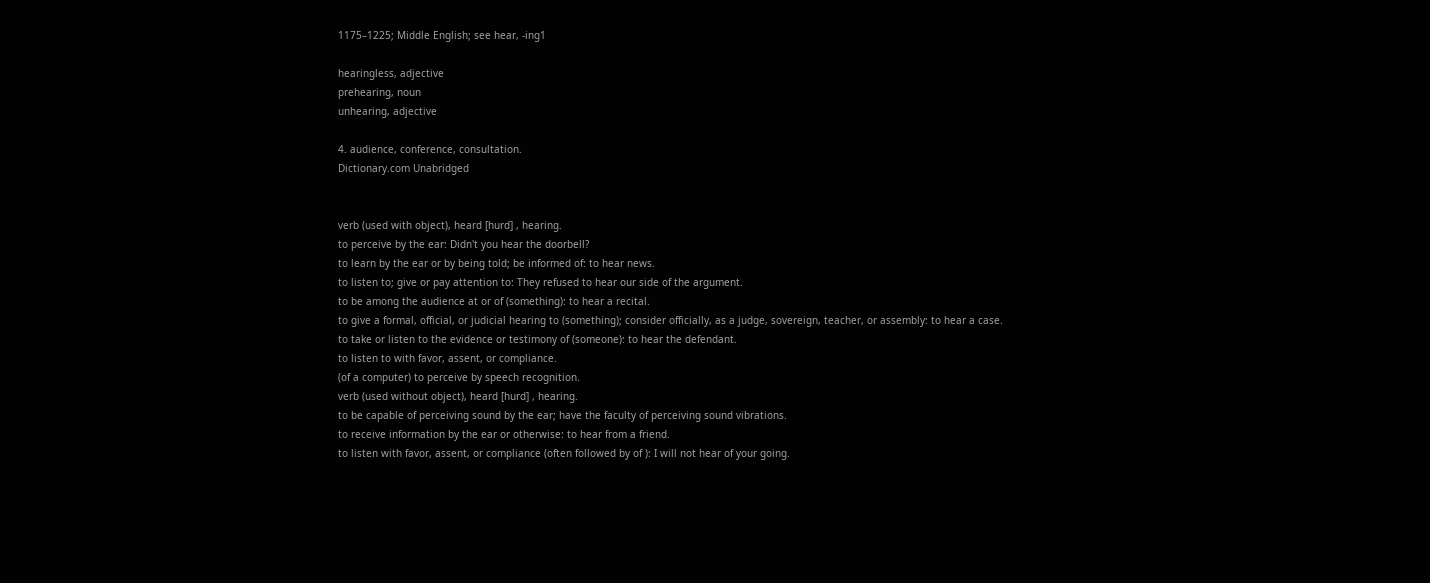1175–1225; Middle English; see hear, -ing1

hearingless, adjective
prehearing, noun
unhearing, adjective

4. audience, conference, consultation.
Dictionary.com Unabridged


verb (used with object), heard [hurd] , hearing.
to perceive by the ear: Didn't you hear the doorbell?
to learn by the ear or by being told; be informed of: to hear news.
to listen to; give or pay attention to: They refused to hear our side of the argument.
to be among the audience at or of (something): to hear a recital.
to give a formal, official, or judicial hearing to (something); consider officially, as a judge, sovereign, teacher, or assembly: to hear a case.
to take or listen to the evidence or testimony of (someone): to hear the defendant.
to listen to with favor, assent, or compliance.
(of a computer) to perceive by speech recognition.
verb (used without object), heard [hurd] , hearing.
to be capable of perceiving sound by the ear; have the faculty of perceiving sound vibrations.
to receive information by the ear or otherwise: to hear from a friend.
to listen with favor, assent, or compliance (often followed by of ): I will not hear of your going.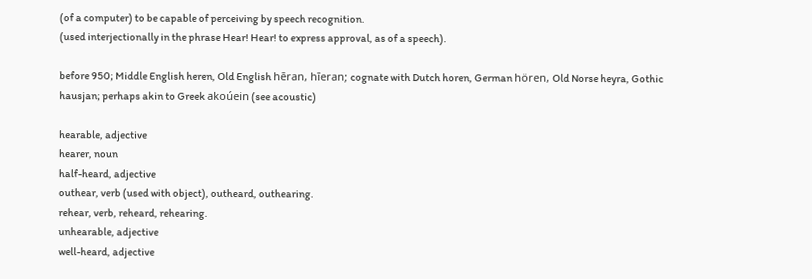(of a computer) to be capable of perceiving by speech recognition.
(used interjectionally in the phrase Hear! Hear! to express approval, as of a speech).

before 950; Middle English heren, Old English hēran, hīeran; cognate with Dutch horen, German hören, Old Norse heyra, Gothic hausjan; perhaps akin to Greek akoúein (see acoustic)

hearable, adjective
hearer, noun
half-heard, adjective
outhear, verb (used with object), outheard, outhearing.
rehear, verb, reheard, rehearing.
unhearable, adjective
well-heard, adjective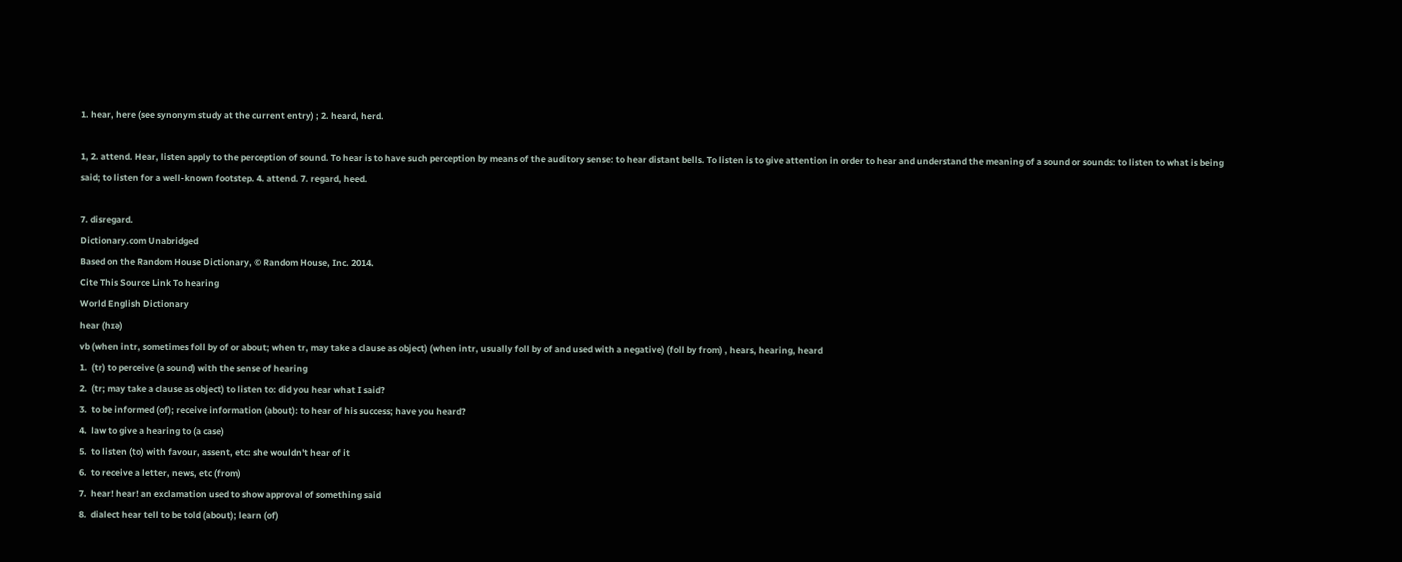1. hear, here (see synonym study at the current entry) ; 2. heard, herd.

1, 2. attend. Hear, listen apply to the perception of sound. To hear is to have such perception by means of the auditory sense: to hear distant bells. To listen is to give attention in order to hear and understand the meaning of a sound or sounds: to listen to what is being said; to listen for a well-known footstep. 4. attend. 7. regard, heed.

7. disregard.
Dictionary.com Unabridged
Based on the Random House Dictionary, © Random House, Inc. 2014.
Cite This Source Link To hearing
World English Dictionary
hear (hɪə)
vb (when intr, sometimes foll by of or about; when tr, may take a clause as object) (when intr, usually foll by of and used with a negative) (foll by from) , hears, hearing, heard
1.  (tr) to perceive (a sound) with the sense of hearing
2.  (tr; may take a clause as object) to listen to: did you hear what I said?
3.  to be informed (of); receive information (about): to hear of his success; have you heard?
4.  law to give a hearing to (a case)
5.  to listen (to) with favour, assent, etc: she wouldn't hear of it
6.  to receive a letter, news, etc (from)
7.  hear! hear! an exclamation used to show approval of something said
8.  dialect hear tell to be told (about); learn (of)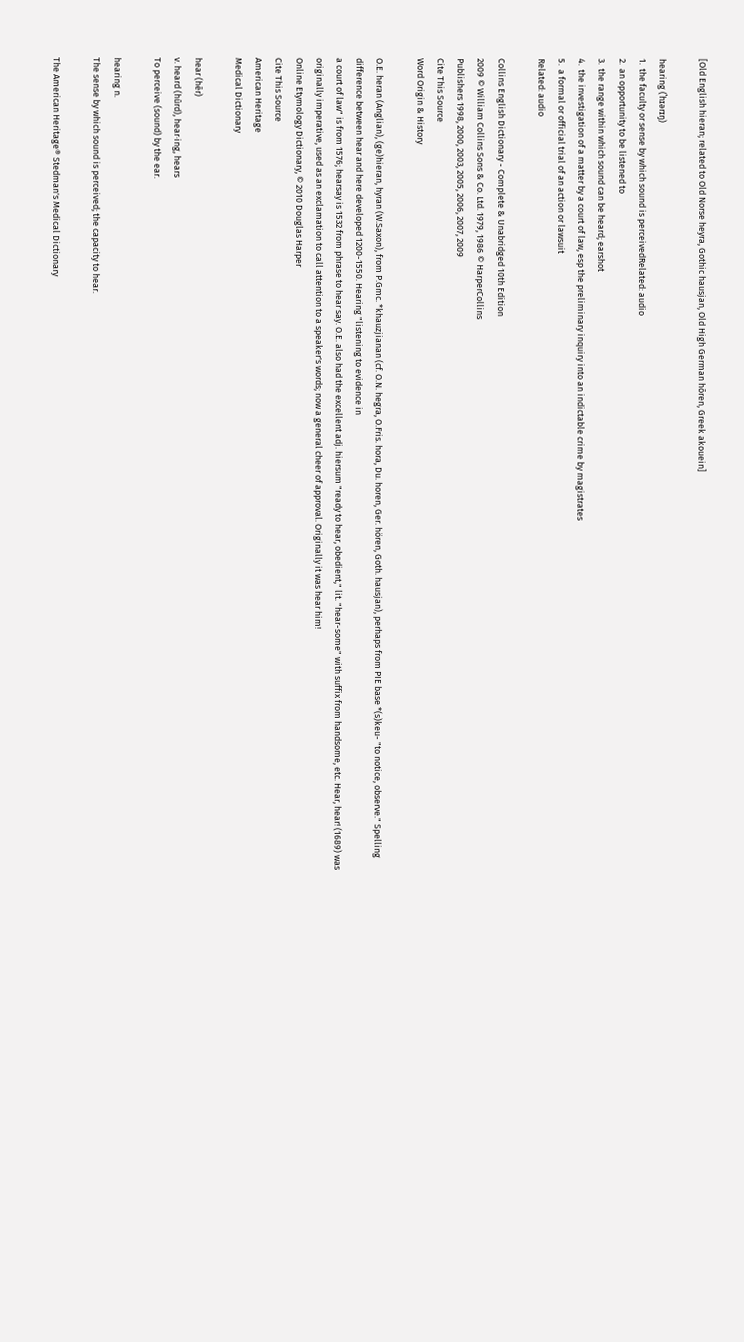[Old English hieran; related to Old Norse heyra, Gothic hausjan, Old High German hōren, Greek akouein]

hearing (ˈhɪərɪŋ)
1.  the faculty or sense by which sound is perceivedRelated: audio
2.  an opportunity to be listened to
3.  the range within which sound can be heard; earshot
4.  the investigation of a matter by a court of law, esp the preliminary inquiry into an indictable crime by magistrates
5.  a formal or official trial of an action or lawsuit
Related: audio

Collins English Dictionary - Complete & Unabridged 10th Edition
2009 © William Collins Sons & Co. Ltd. 1979, 1986 © HarperCollins
Publishers 1998, 2000, 2003, 2005, 2006, 2007, 2009
Cite This Source
Word Origin & History

O.E. heran (Anglian), (ge)hieran, hyran (W.Saxon), from P.Gmc. *khauzjianan (cf. O.N. hegra, O.Fris. hora, Du. horen, Ger. hören, Goth. hausjan), perhaps from PIE base *(s)keu- "to notice, observe." Spelling difference between hear and here developed 1200-1550. Hearing "listening to evidence in
a court of law" is from 1576; hearsay is 1532 from phrase to hear say. O.E. also had the excellent adj. hiersum "ready to hear, obedient," lit. "hear-some" with suffix from handsome, etc. Hear, hear! (1689) was originally imperative, used as an exclamation to call attention to a speaker's words; now a general cheer of approval. Originally it was hear him!
Online Etymology Dictionary, © 2010 Douglas Harper
Cite This Source
American Heritage
Medical Dictionary

hear (hēr)
v. heard (hûrd), hear·ing, hears
To perceive (sound) by the ear.

hearing n.
The sense by which sound is perceived; the capacity to hear.

The American Heritage® Stedman's Medical Dictionary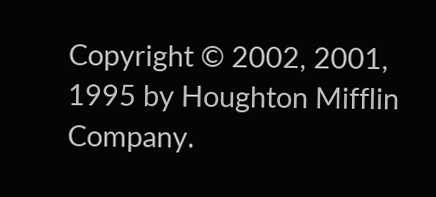Copyright © 2002, 2001, 1995 by Houghton Mifflin Company.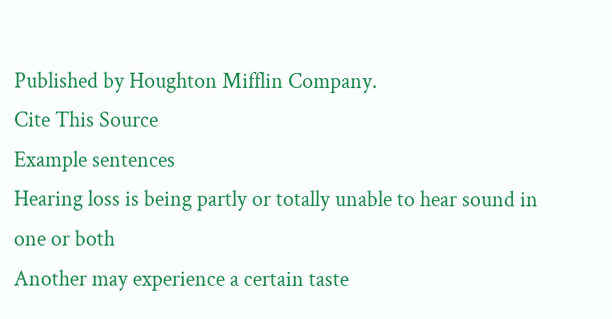Published by Houghton Mifflin Company.
Cite This Source
Example sentences
Hearing loss is being partly or totally unable to hear sound in one or both
Another may experience a certain taste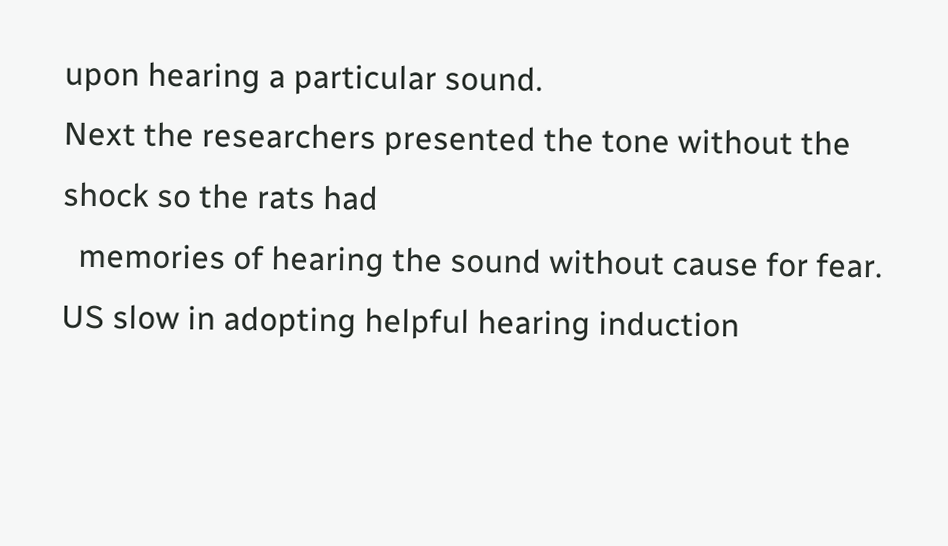upon hearing a particular sound.
Next the researchers presented the tone without the shock so the rats had
  memories of hearing the sound without cause for fear.
US slow in adopting helpful hearing induction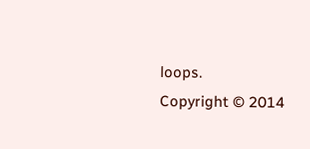loops.
Copyright © 2014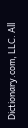Dictionary.com, LLC. All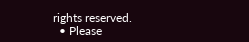rights reserved.
  • Please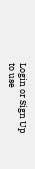Login or Sign Up to use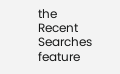the Recent Searches feature